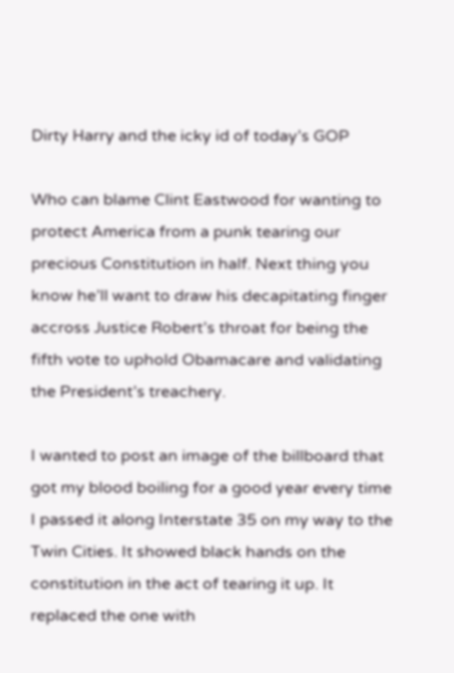Dirty Harry and the icky id of today’s GOP

Who can blame Clint Eastwood for wanting to protect America from a punk tearing our precious Constitution in half. Next thing you know he’ll want to draw his decapitating finger accross Justice Robert’s throat for being the fifth vote to uphold Obamacare and validating the President’s treachery.

I wanted to post an image of the billboard that got my blood boiling for a good year every time I passed it along Interstate 35 on my way to the Twin Cities. It showed black hands on the constitution in the act of tearing it up. It replaced the one with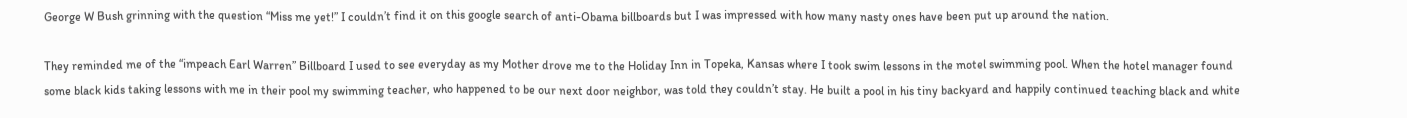George W Bush grinning with the question “Miss me yet!” I couldn’t find it on this google search of anti-Obama billboards but I was impressed with how many nasty ones have been put up around the nation.

They reminded me of the “impeach Earl Warren” Billboard I used to see everyday as my Mother drove me to the Holiday Inn in Topeka, Kansas where I took swim lessons in the motel swimming pool. When the hotel manager found some black kids taking lessons with me in their pool my swimming teacher, who happened to be our next door neighbor, was told they couldn’t stay. He built a pool in his tiny backyard and happily continued teaching black and white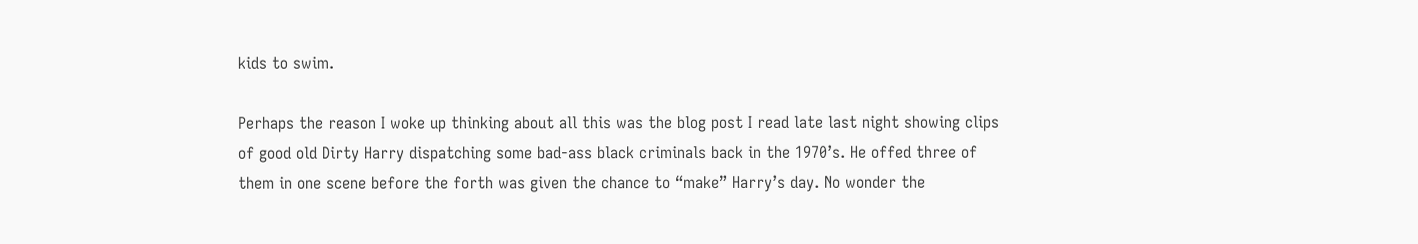kids to swim.

Perhaps the reason I woke up thinking about all this was the blog post I read late last night showing clips of good old Dirty Harry dispatching some bad-ass black criminals back in the 1970’s. He offed three of them in one scene before the forth was given the chance to “make” Harry’s day. No wonder the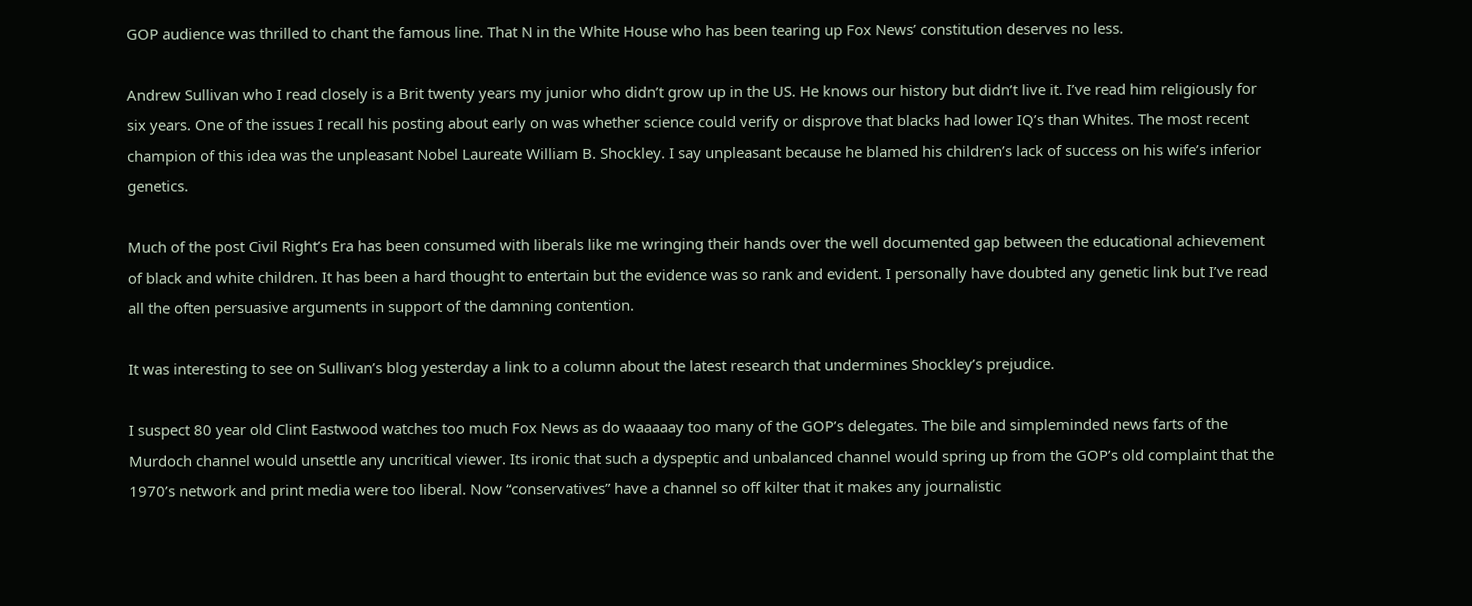GOP audience was thrilled to chant the famous line. That N in the White House who has been tearing up Fox News’ constitution deserves no less.

Andrew Sullivan who I read closely is a Brit twenty years my junior who didn’t grow up in the US. He knows our history but didn’t live it. I’ve read him religiously for six years. One of the issues I recall his posting about early on was whether science could verify or disprove that blacks had lower IQ’s than Whites. The most recent champion of this idea was the unpleasant Nobel Laureate William B. Shockley. I say unpleasant because he blamed his children’s lack of success on his wife’s inferior genetics.

Much of the post Civil Right’s Era has been consumed with liberals like me wringing their hands over the well documented gap between the educational achievement of black and white children. It has been a hard thought to entertain but the evidence was so rank and evident. I personally have doubted any genetic link but I’ve read all the often persuasive arguments in support of the damning contention.

It was interesting to see on Sullivan’s blog yesterday a link to a column about the latest research that undermines Shockley’s prejudice.

I suspect 80 year old Clint Eastwood watches too much Fox News as do waaaaay too many of the GOP’s delegates. The bile and simpleminded news farts of the Murdoch channel would unsettle any uncritical viewer. Its ironic that such a dyspeptic and unbalanced channel would spring up from the GOP’s old complaint that the 1970’s network and print media were too liberal. Now “conservatives” have a channel so off kilter that it makes any journalistic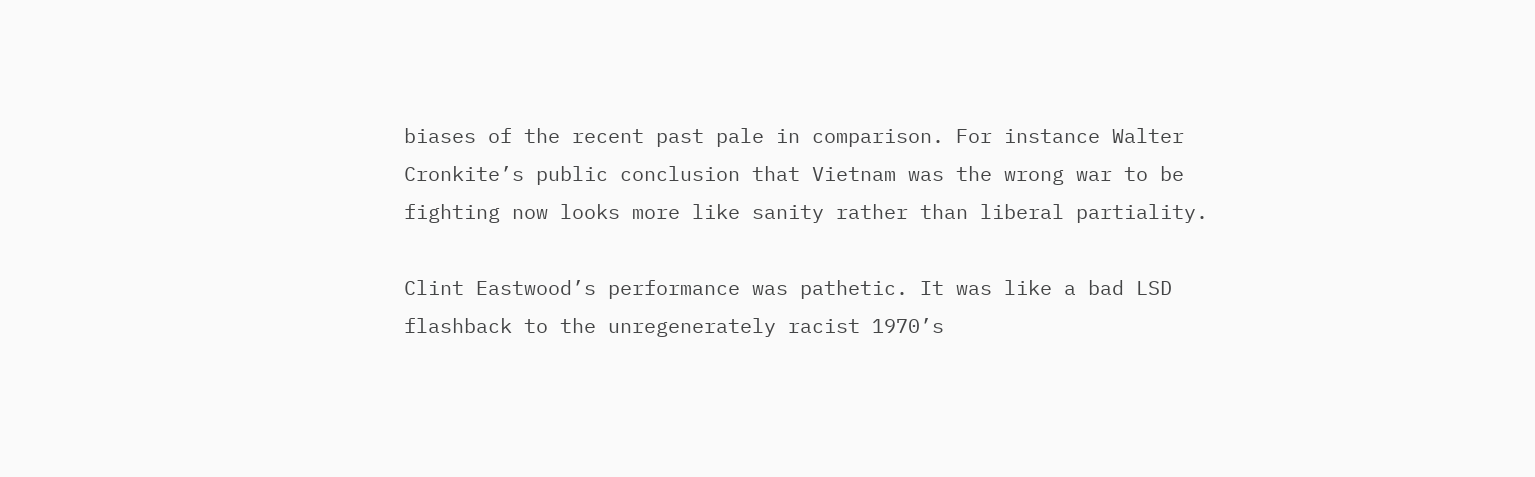biases of the recent past pale in comparison. For instance Walter Cronkite’s public conclusion that Vietnam was the wrong war to be fighting now looks more like sanity rather than liberal partiality.

Clint Eastwood’s performance was pathetic. It was like a bad LSD flashback to the unregenerately racist 1970’s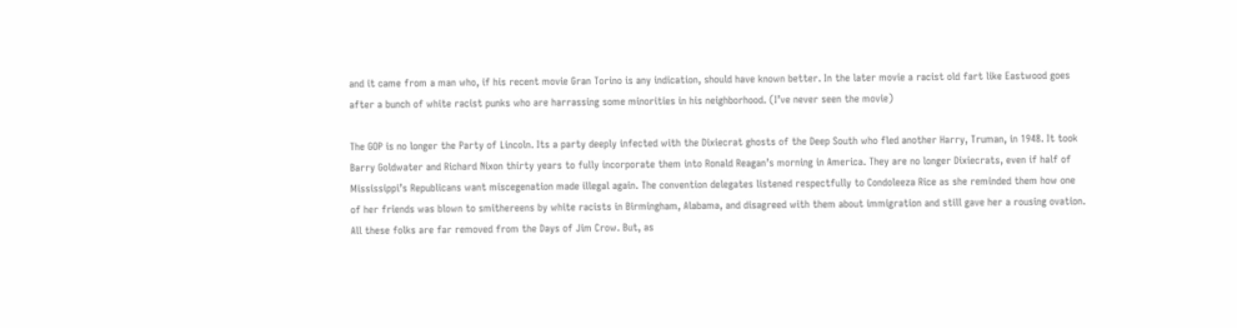and it came from a man who, if his recent movie Gran Torino is any indication, should have known better. In the later movie a racist old fart like Eastwood goes after a bunch of white racist punks who are harrassing some minorities in his neighborhood. (I’ve never seen the movie)

The GOP is no longer the Party of Lincoln. Its a party deeply infected with the Dixiecrat ghosts of the Deep South who fled another Harry, Truman, in 1948. It took Barry Goldwater and Richard Nixon thirty years to fully incorporate them into Ronald Reagan’s morning in America. They are no longer Dixiecrats, even if half of Mississippi’s Republicans want miscegenation made illegal again. The convention delegates listened respectfully to Condoleeza Rice as she reminded them how one of her friends was blown to smithereens by white racists in Birmingham, Alabama, and disagreed with them about immigration and still gave her a rousing ovation. All these folks are far removed from the Days of Jim Crow. But, as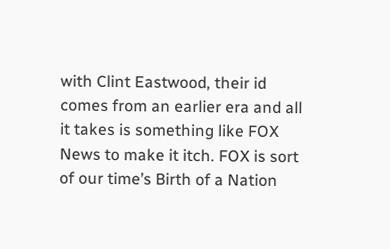with Clint Eastwood, their id comes from an earlier era and all it takes is something like FOX News to make it itch. FOX is sort of our time’s Birth of a Nation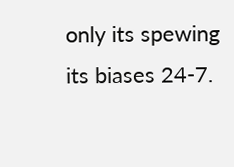only its spewing its biases 24-7.